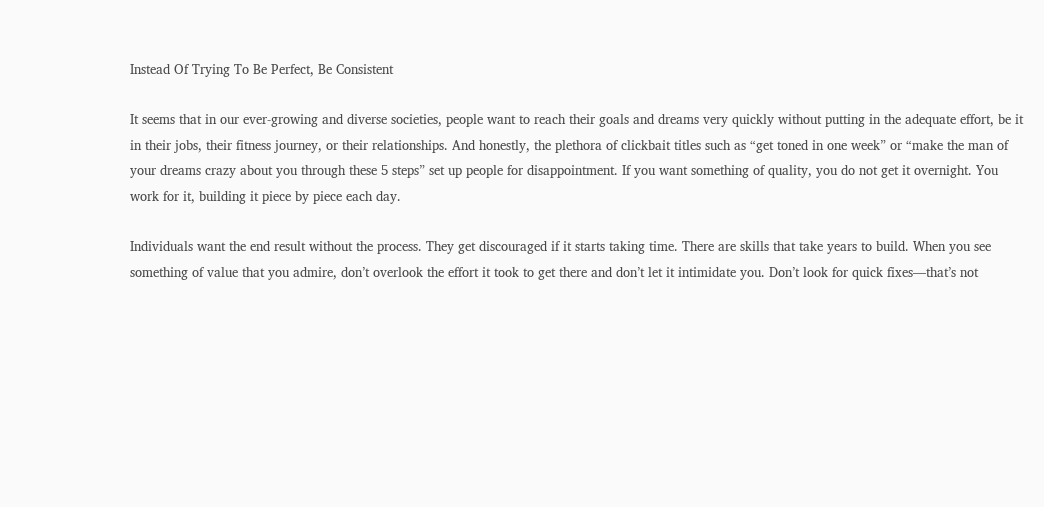Instead Of Trying To Be Perfect, Be Consistent

It seems that in our ever-growing and diverse societies, people want to reach their goals and dreams very quickly without putting in the adequate effort, be it in their jobs, their fitness journey, or their relationships. And honestly, the plethora of clickbait titles such as “get toned in one week” or “make the man of your dreams crazy about you through these 5 steps” set up people for disappointment. If you want something of quality, you do not get it overnight. You work for it, building it piece by piece each day.

Individuals want the end result without the process. They get discouraged if it starts taking time. There are skills that take years to build. When you see something of value that you admire, don’t overlook the effort it took to get there and don’t let it intimidate you. Don’t look for quick fixes—that’s not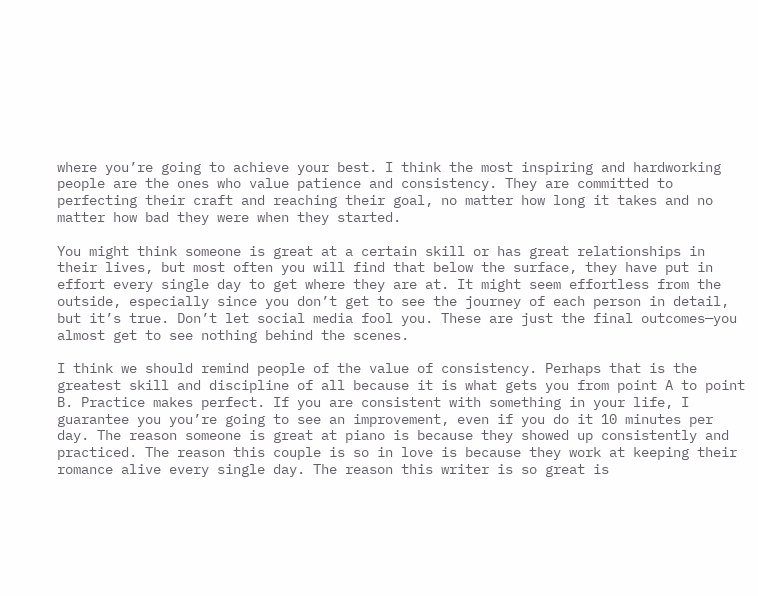where you’re going to achieve your best. I think the most inspiring and hardworking people are the ones who value patience and consistency. They are committed to perfecting their craft and reaching their goal, no matter how long it takes and no matter how bad they were when they started.

You might think someone is great at a certain skill or has great relationships in their lives, but most often you will find that below the surface, they have put in effort every single day to get where they are at. It might seem effortless from the outside, especially since you don’t get to see the journey of each person in detail, but it’s true. Don’t let social media fool you. These are just the final outcomes—you almost get to see nothing behind the scenes.

I think we should remind people of the value of consistency. Perhaps that is the greatest skill and discipline of all because it is what gets you from point A to point B. Practice makes perfect. If you are consistent with something in your life, I guarantee you you’re going to see an improvement, even if you do it 10 minutes per day. The reason someone is great at piano is because they showed up consistently and practiced. The reason this couple is so in love is because they work at keeping their romance alive every single day. The reason this writer is so great is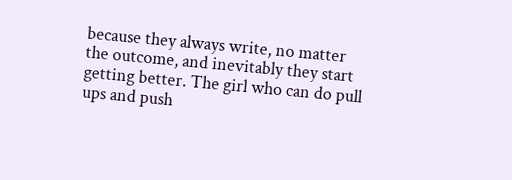because they always write, no matter the outcome, and inevitably they start getting better. The girl who can do pull ups and push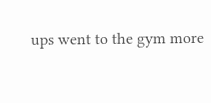ups went to the gym more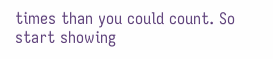times than you could count. So start showing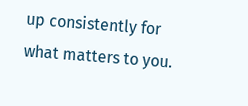up consistently for what matters to you.